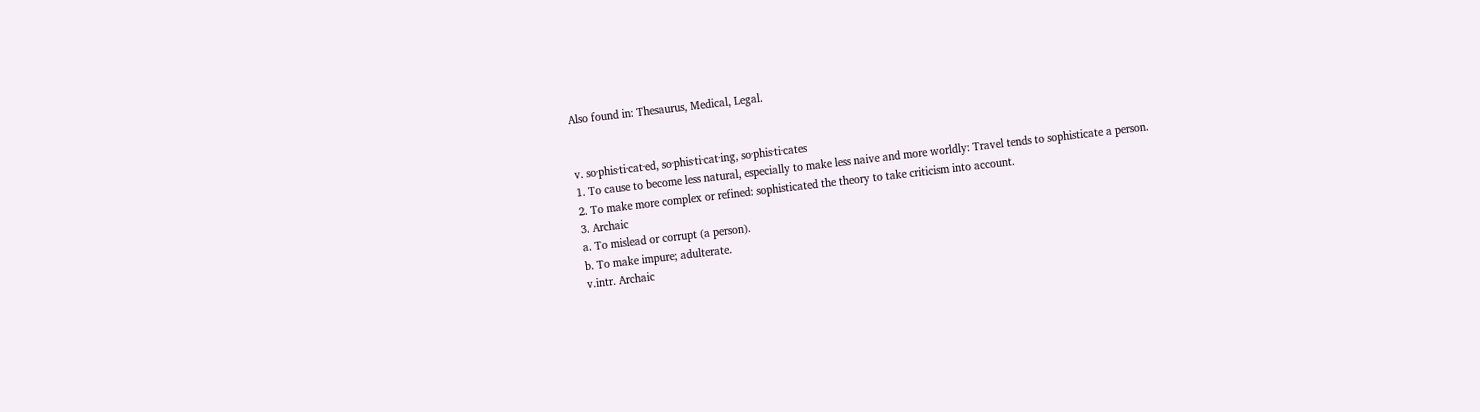Also found in: Thesaurus, Medical, Legal.


v. so·phis·ti·cat·ed, so·phis·ti·cat·ing, so·phis·ti·cates
1. To cause to become less natural, especially to make less naive and more worldly: Travel tends to sophisticate a person.
2. To make more complex or refined: sophisticated the theory to take criticism into account.
3. Archaic
a. To mislead or corrupt (a person).
b. To make impure; adulterate.
v.intr. Archaic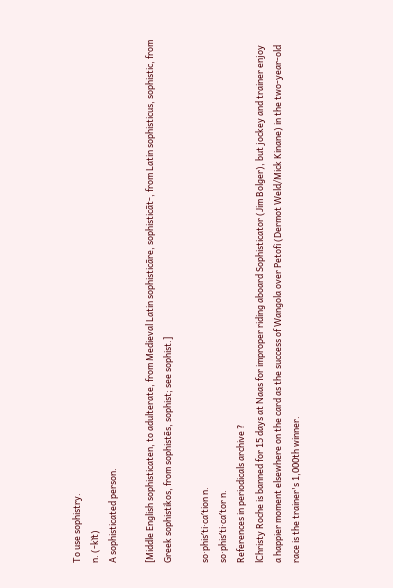To use sophistry.
n. (-kĭt)
A sophisticated person.

[Middle English sophisticaten, to adulterate, from Medieval Latin sophisticāre, sophisticāt-, from Latin sophisticus, sophistic, from Greek sophistikos, from sophistēs, sophist; see sophist.]

so·phis′ti·ca′tion n.
so·phis′ti·ca′tor n.
References in periodicals archive ?
lChristy Roche is banned for 15 days at Naas for improper riding aboard Sophisticator (Jim Bolger), but jockey and trainer enjoy a happier moment elsewhere on the card as the success of Wangola over Petofi (Dermot Weld/Mick Kinane) in the two-year-old race is the trainer's 1,000th winner.